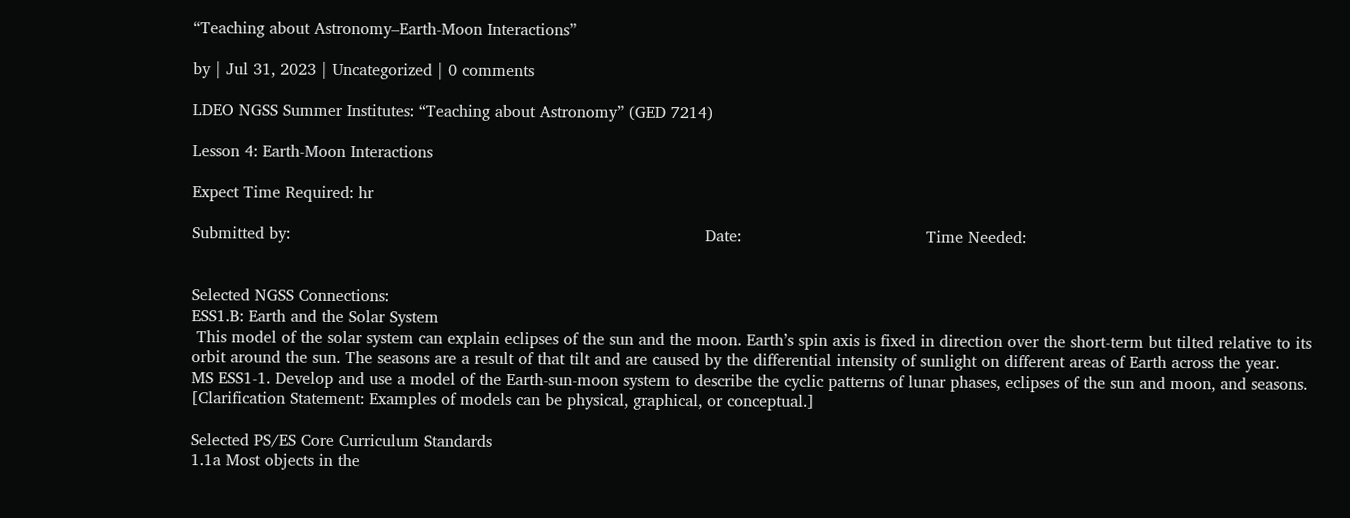“Teaching about Astronomy–Earth-Moon Interactions”

by | Jul 31, 2023 | Uncategorized | 0 comments

LDEO NGSS Summer Institutes: “Teaching about Astronomy” (GED 7214)

Lesson 4: Earth-Moon Interactions

Expect Time Required: hr

Submitted by:                                                                                   Date:                                     Time Needed:


Selected NGSS Connections:
ESS1.B: Earth and the Solar System
 This model of the solar system can explain eclipses of the sun and the moon. Earth’s spin axis is fixed in direction over the short-term but tilted relative to its orbit around the sun. The seasons are a result of that tilt and are caused by the differential intensity of sunlight on different areas of Earth across the year.
MS ESS1-1. Develop and use a model of the Earth-sun-moon system to describe the cyclic patterns of lunar phases, eclipses of the sun and moon, and seasons. [Clarification Statement: Examples of models can be physical, graphical, or conceptual.]

Selected PS/ES Core Curriculum Standards
1.1a Most objects in the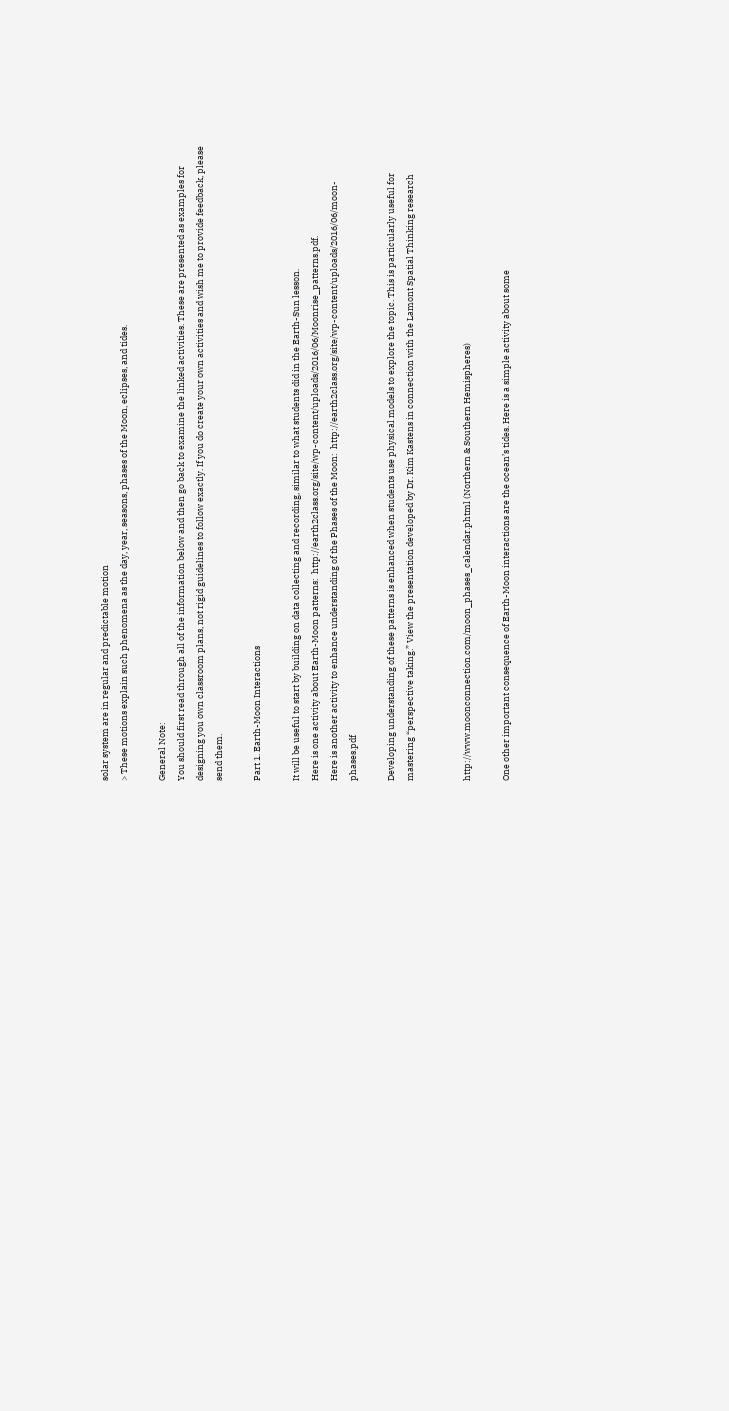solar system are in regular and predictable motion
> These motions explain such phenomena as the day, year, seasons, phases of the Moon, eclipses, and tides.

General Note:
You should first read through all of the information below and then go back to examine the linked activities. These are presented as examples for designing you own classroom plans, not rigid guidelines to follow exactly. If you do create your own activities and wish me to provide feedback, please send them.

Part 1. Earth-Moon Interactions

It will be useful to start by building on data collecting and recording, similar to what students did in the Earth-Sun lesson.
Here is one activity about Earth-Moon patterns:  http://earth2class.org/site/wp-content/uploads/2016/06/Moonrise_patterns.pdf.
Here is another activity to enhance understanding of the Phases of the Moon:  http://earth2class.org/site/wp-content/uploads/2016/06/moon-phases.pdf

Developing understanding of these patterns is enhanced when students use physical models to explore the topic. This is particularly useful for mastering “perspective taking.” View the presentation developed by Dr. Kim Kastens in connection with the Lamont Spatial Thinking research


http://www.moonconnection.com/moon_phases_calendar.phtml (Northern & Southern Hemispheres)

One other important consequence of Earth-Moon interactions are the ocean’s tides. Here is a simple activity about some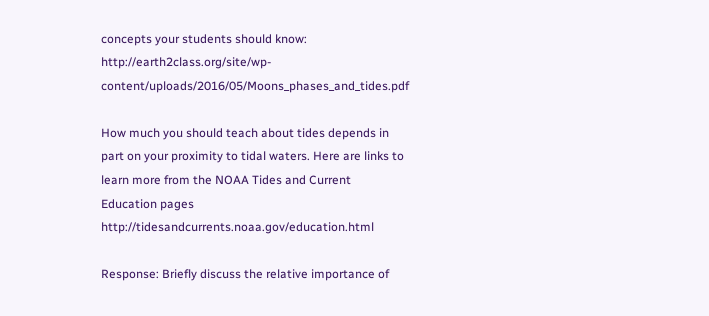concepts your students should know: http://earth2class.org/site/wp-content/uploads/2016/05/Moons_phases_and_tides.pdf

How much you should teach about tides depends in part on your proximity to tidal waters. Here are links to learn more from the NOAA Tides and Current Education pages http://tidesandcurrents.noaa.gov/education.html

Response: Briefly discuss the relative importance of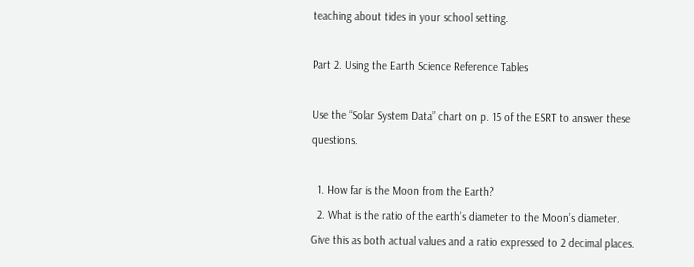teaching about tides in your school setting.

Part 2. Using the Earth Science Reference Tables

Use the “Solar System Data” chart on p. 15 of the ESRT to answer these questions.

  1. How far is the Moon from the Earth?
  2. What is the ratio of the earth’s diameter to the Moon’s diameter. Give this as both actual values and a ratio expressed to 2 decimal places.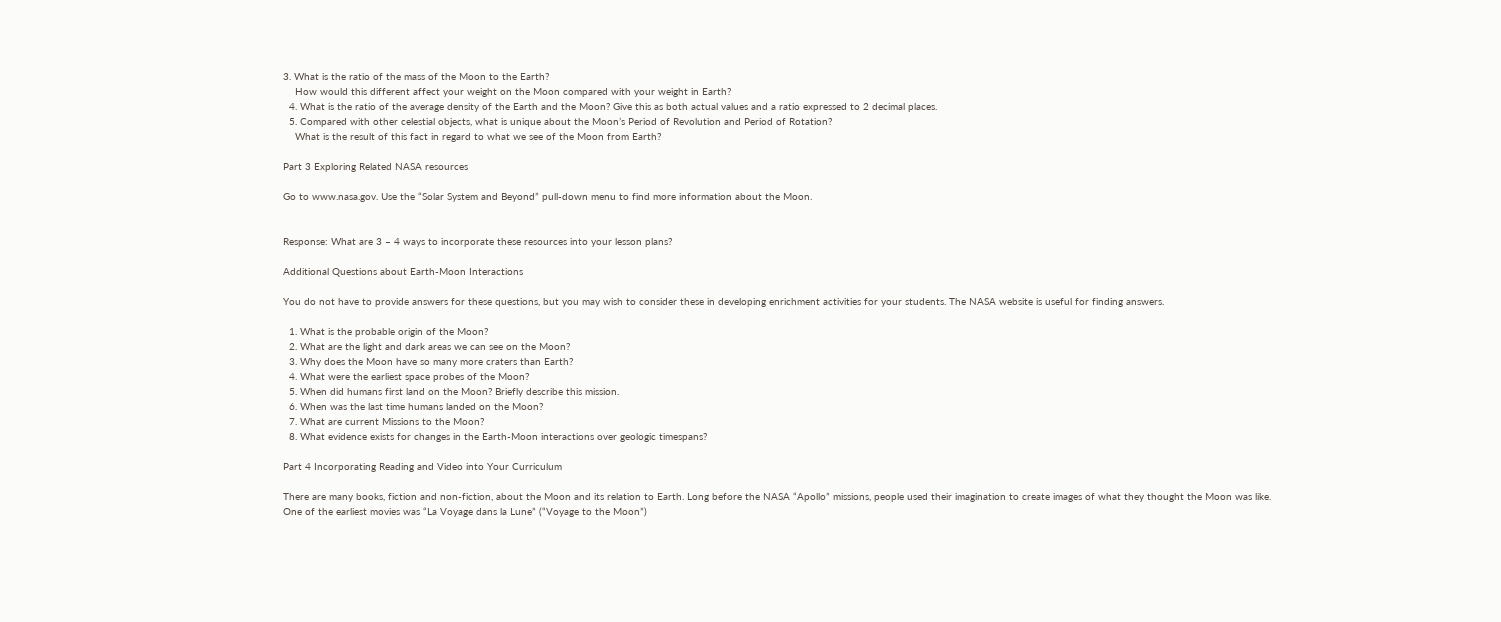3. What is the ratio of the mass of the Moon to the Earth?
    How would this different affect your weight on the Moon compared with your weight in Earth?
  4. What is the ratio of the average density of the Earth and the Moon? Give this as both actual values and a ratio expressed to 2 decimal places.
  5. Compared with other celestial objects, what is unique about the Moon’s Period of Revolution and Period of Rotation?
    What is the result of this fact in regard to what we see of the Moon from Earth?

Part 3 Exploring Related NASA resources

Go to www.nasa.gov. Use the “Solar System and Beyond” pull-down menu to find more information about the Moon.


Response: What are 3 – 4 ways to incorporate these resources into your lesson plans?

Additional Questions about Earth-Moon Interactions

You do not have to provide answers for these questions, but you may wish to consider these in developing enrichment activities for your students. The NASA website is useful for finding answers.

  1. What is the probable origin of the Moon?
  2. What are the light and dark areas we can see on the Moon?
  3. Why does the Moon have so many more craters than Earth?
  4. What were the earliest space probes of the Moon?
  5. When did humans first land on the Moon? Briefly describe this mission.
  6. When was the last time humans landed on the Moon?
  7. What are current Missions to the Moon?
  8. What evidence exists for changes in the Earth-Moon interactions over geologic timespans?

Part 4 Incorporating Reading and Video into Your Curriculum

There are many books, fiction and non-fiction, about the Moon and its relation to Earth. Long before the NASA “Apollo” missions, people used their imagination to create images of what they thought the Moon was like.
One of the earliest movies was “La Voyage dans la Lune” (“Voyage to the Moon”)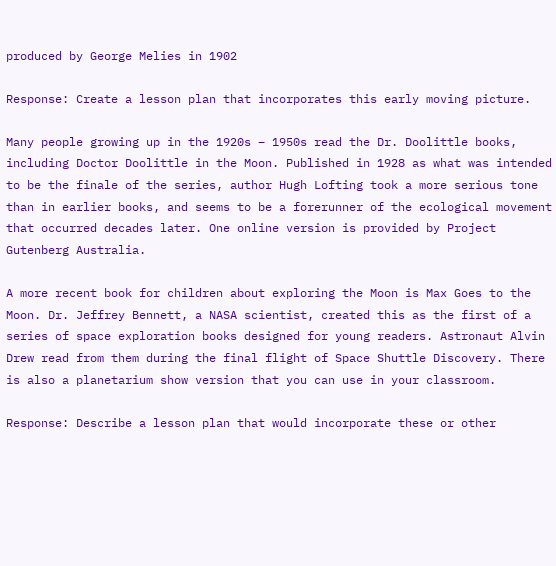produced by George Melies in 1902

Response: Create a lesson plan that incorporates this early moving picture.

Many people growing up in the 1920s – 1950s read the Dr. Doolittle books, including Doctor Doolittle in the Moon. Published in 1928 as what was intended to be the finale of the series, author Hugh Lofting took a more serious tone than in earlier books, and seems to be a forerunner of the ecological movement that occurred decades later. One online version is provided by Project Gutenberg Australia.

A more recent book for children about exploring the Moon is Max Goes to the Moon. Dr. Jeffrey Bennett, a NASA scientist, created this as the first of a series of space exploration books designed for young readers. Astronaut Alvin Drew read from them during the final flight of Space Shuttle Discovery. There is also a planetarium show version that you can use in your classroom.

Response: Describe a lesson plan that would incorporate these or other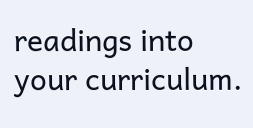readings into your curriculum.